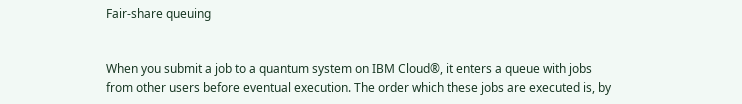Fair-share queuing


When you submit a job to a quantum system on IBM Cloud®, it enters a queue with jobs from other users before eventual execution. The order which these jobs are executed is, by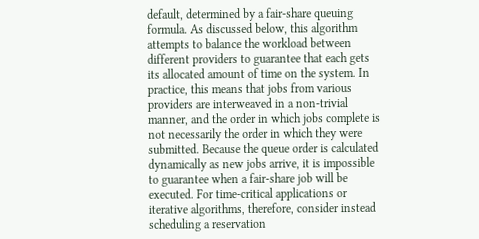default, determined by a fair-share queuing formula. As discussed below, this algorithm attempts to balance the workload between different providers to guarantee that each gets its allocated amount of time on the system. In practice, this means that jobs from various providers are interweaved in a non-trivial manner, and the order in which jobs complete is not necessarily the order in which they were submitted. Because the queue order is calculated dynamically as new jobs arrive, it is impossible to guarantee when a fair-share job will be executed. For time-critical applications or iterative algorithms, therefore, consider instead scheduling a reservation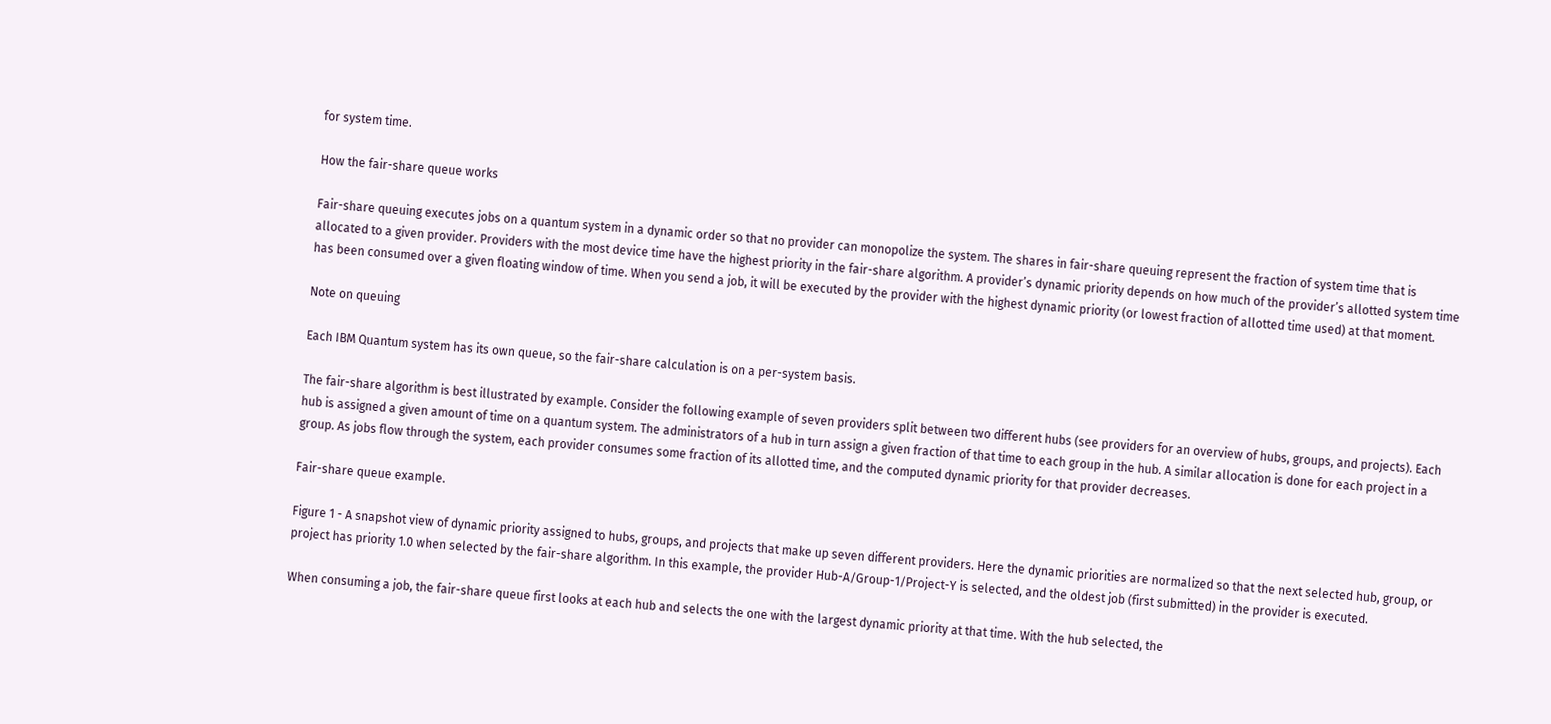for system time.

How the fair-share queue works

Fair-share queuing executes jobs on a quantum system in a dynamic order so that no provider can monopolize the system. The shares in fair-share queuing represent the fraction of system time that is allocated to a given provider. Providers with the most device time have the highest priority in the fair-share algorithm. A provider’s dynamic priority depends on how much of the provider’s allotted system time has been consumed over a given floating window of time. When you send a job, it will be executed by the provider with the highest dynamic priority (or lowest fraction of allotted time used) at that moment.

Note on queuing

Each IBM Quantum system has its own queue, so the fair-share calculation is on a per-system basis.

The fair-share algorithm is best illustrated by example. Consider the following example of seven providers split between two different hubs (see providers for an overview of hubs, groups, and projects). Each hub is assigned a given amount of time on a quantum system. The administrators of a hub in turn assign a given fraction of that time to each group in the hub. A similar allocation is done for each project in a group. As jobs flow through the system, each provider consumes some fraction of its allotted time, and the computed dynamic priority for that provider decreases.

Fair-share queue example.

Figure 1 - A snapshot view of dynamic priority assigned to hubs, groups, and projects that make up seven different providers. Here the dynamic priorities are normalized so that the next selected hub, group, or project has priority 1.0 when selected by the fair-share algorithm. In this example, the provider Hub-A/Group-1/Project-Y is selected, and the oldest job (first submitted) in the provider is executed.

When consuming a job, the fair-share queue first looks at each hub and selects the one with the largest dynamic priority at that time. With the hub selected, the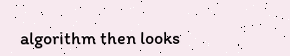algorithm then looks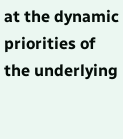at the dynamic priorities of the underlying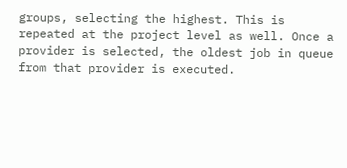groups, selecting the highest. This is repeated at the project level as well. Once a provider is selected, the oldest job in queue from that provider is executed.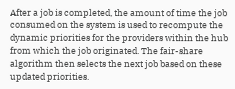After a job is completed, the amount of time the job consumed on the system is used to recompute the dynamic priorities for the providers within the hub from which the job originated. The fair-share algorithm then selects the next job based on these updated priorities.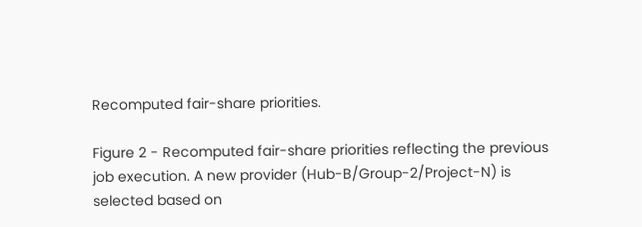Recomputed fair-share priorities.

Figure 2 - Recomputed fair-share priorities reflecting the previous job execution. A new provider (Hub-B/Group-2/Project-N) is selected based on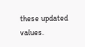these updated values.